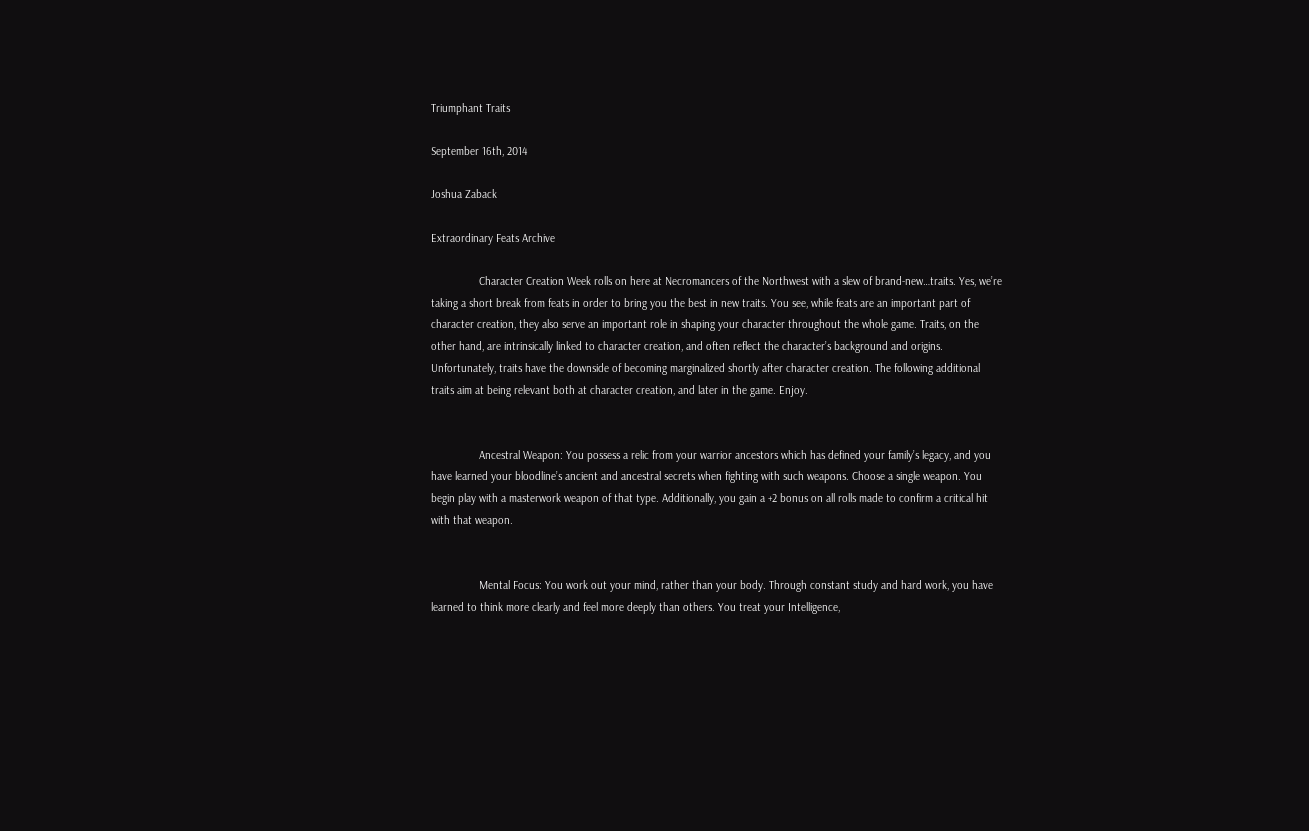Triumphant Traits

September 16th, 2014

Joshua Zaback

Extraordinary Feats Archive

                Character Creation Week rolls on here at Necromancers of the Northwest with a slew of brand-new…traits. Yes, we’re taking a short break from feats in order to bring you the best in new traits. You see, while feats are an important part of character creation, they also serve an important role in shaping your character throughout the whole game. Traits, on the other hand, are intrinsically linked to character creation, and often reflect the character’s background and origins. Unfortunately, traits have the downside of becoming marginalized shortly after character creation. The following additional traits aim at being relevant both at character creation, and later in the game. Enjoy.


                Ancestral Weapon: You possess a relic from your warrior ancestors which has defined your family’s legacy, and you have learned your bloodline’s ancient and ancestral secrets when fighting with such weapons. Choose a single weapon. You begin play with a masterwork weapon of that type. Additionally, you gain a +2 bonus on all rolls made to confirm a critical hit with that weapon.


                Mental Focus: You work out your mind, rather than your body. Through constant study and hard work, you have learned to think more clearly and feel more deeply than others. You treat your Intelligence,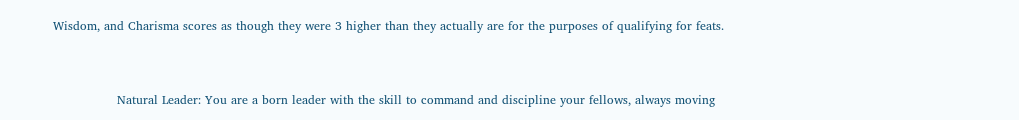Wisdom, and Charisma scores as though they were 3 higher than they actually are for the purposes of qualifying for feats.


                Natural Leader: You are a born leader with the skill to command and discipline your fellows, always moving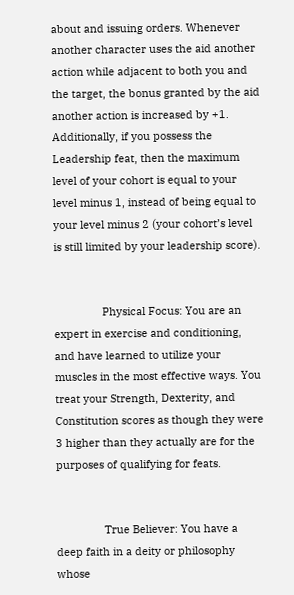about and issuing orders. Whenever another character uses the aid another action while adjacent to both you and the target, the bonus granted by the aid another action is increased by +1. Additionally, if you possess the Leadership feat, then the maximum level of your cohort is equal to your level minus 1, instead of being equal to your level minus 2 (your cohort’s level is still limited by your leadership score).


                Physical Focus: You are an expert in exercise and conditioning, and have learned to utilize your muscles in the most effective ways. You treat your Strength, Dexterity, and Constitution scores as though they were 3 higher than they actually are for the purposes of qualifying for feats.


                True Believer: You have a deep faith in a deity or philosophy whose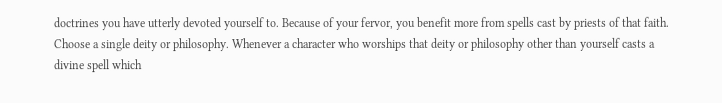doctrines you have utterly devoted yourself to. Because of your fervor, you benefit more from spells cast by priests of that faith. Choose a single deity or philosophy. Whenever a character who worships that deity or philosophy other than yourself casts a divine spell which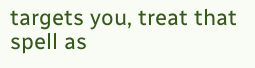targets you, treat that spell as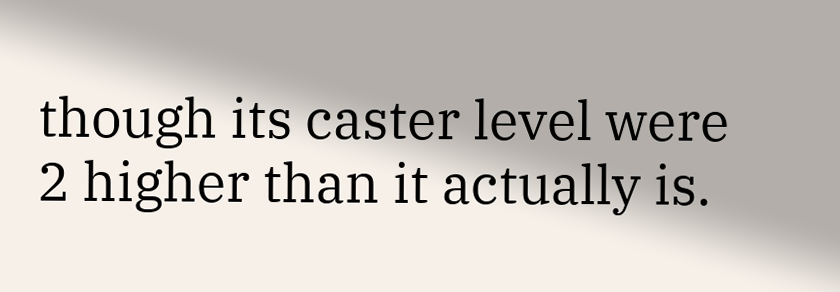though its caster level were 2 higher than it actually is.